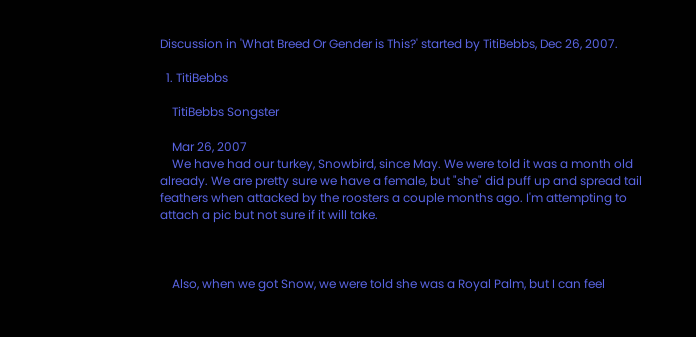Discussion in 'What Breed Or Gender is This?' started by TitiBebbs, Dec 26, 2007.

  1. TitiBebbs

    TitiBebbs Songster

    Mar 26, 2007
    We have had our turkey, Snowbird, since May. We were told it was a month old already. We are pretty sure we have a female, but "she" did puff up and spread tail feathers when attacked by the roosters a couple months ago. I'm attempting to attach a pic but not sure if it will take.



    Also, when we got Snow, we were told she was a Royal Palm, but I can feel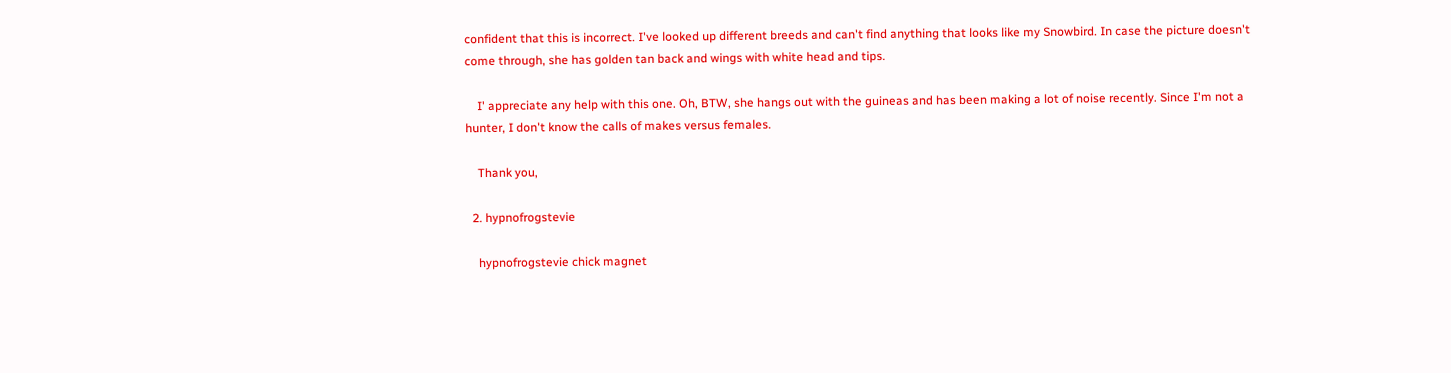confident that this is incorrect. I've looked up different breeds and can't find anything that looks like my Snowbird. In case the picture doesn't come through, she has golden tan back and wings with white head and tips.

    I' appreciate any help with this one. Oh, BTW, she hangs out with the guineas and has been making a lot of noise recently. Since I'm not a hunter, I don't know the calls of makes versus females.

    Thank you,

  2. hypnofrogstevie

    hypnofrogstevie chick magnet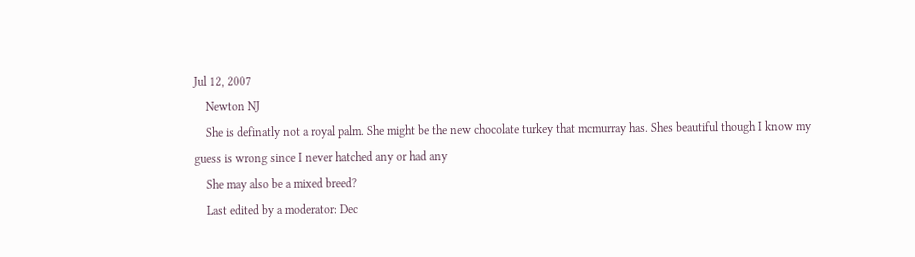Jul 12, 2007
    Newton NJ
    She is definatly not a royal palm. She might be the new chocolate turkey that mcmurray has. Shes beautiful though I know my guess is wrong since I never hatched any or had any
    She may also be a mixed breed?
    Last edited by a moderator: Dec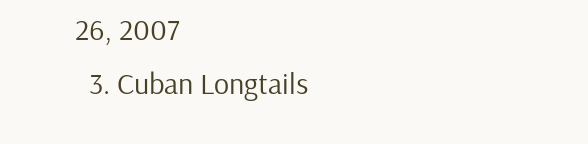26, 2007
  3. Cuban Longtails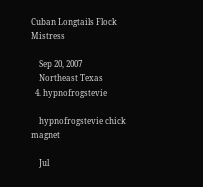Cuban Longtails Flock Mistress

    Sep 20, 2007
    Northeast Texas
  4. hypnofrogstevie

    hypnofrogstevie chick magnet

    Jul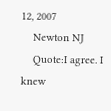12, 2007
    Newton NJ
    Quote:I agree. I knew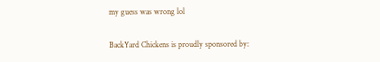my guess was wrong lol

BackYard Chickens is proudly sponsored by: